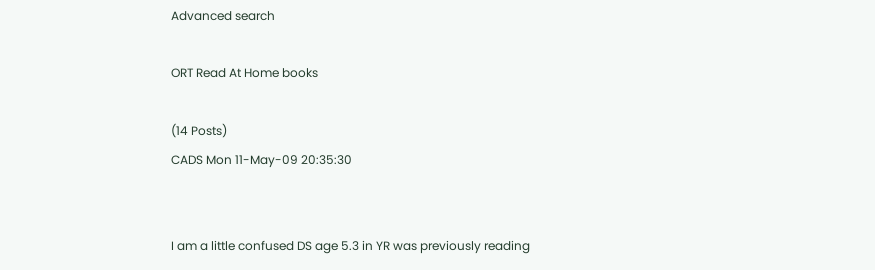Advanced search

ORT Read At Home books

(14 Posts)
CADS Mon 11-May-09 20:35:30


I am a little confused DS age 5.3 in YR was previously reading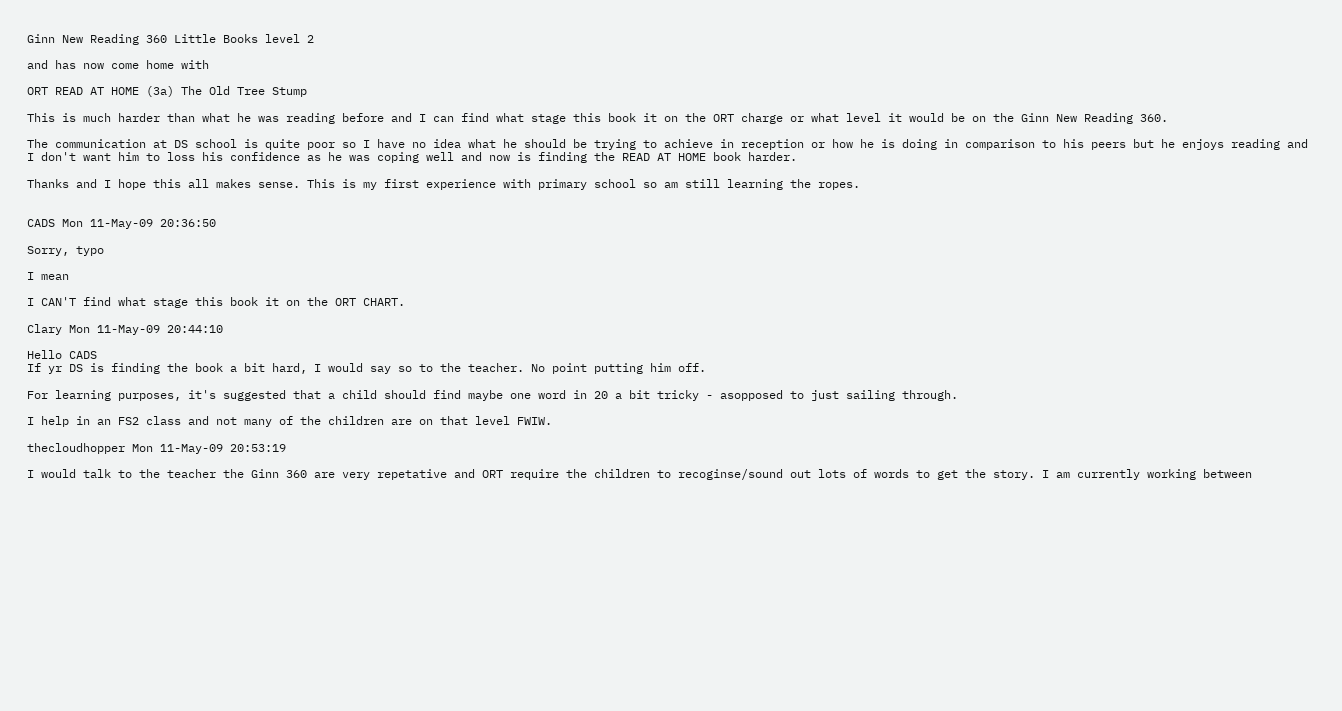Ginn New Reading 360 Little Books level 2

and has now come home with

ORT READ AT HOME (3a) The Old Tree Stump

This is much harder than what he was reading before and I can find what stage this book it on the ORT charge or what level it would be on the Ginn New Reading 360.

The communication at DS school is quite poor so I have no idea what he should be trying to achieve in reception or how he is doing in comparison to his peers but he enjoys reading and I don't want him to loss his confidence as he was coping well and now is finding the READ AT HOME book harder.

Thanks and I hope this all makes sense. This is my first experience with primary school so am still learning the ropes.


CADS Mon 11-May-09 20:36:50

Sorry, typo

I mean

I CAN'T find what stage this book it on the ORT CHART.

Clary Mon 11-May-09 20:44:10

Hello CADS
If yr DS is finding the book a bit hard, I would say so to the teacher. No point putting him off.

For learning purposes, it's suggested that a child should find maybe one word in 20 a bit tricky - asopposed to just sailing through.

I help in an FS2 class and not many of the children are on that level FWIW.

thecloudhopper Mon 11-May-09 20:53:19

I would talk to the teacher the Ginn 360 are very repetative and ORT require the children to recoginse/sound out lots of words to get the story. I am currently working between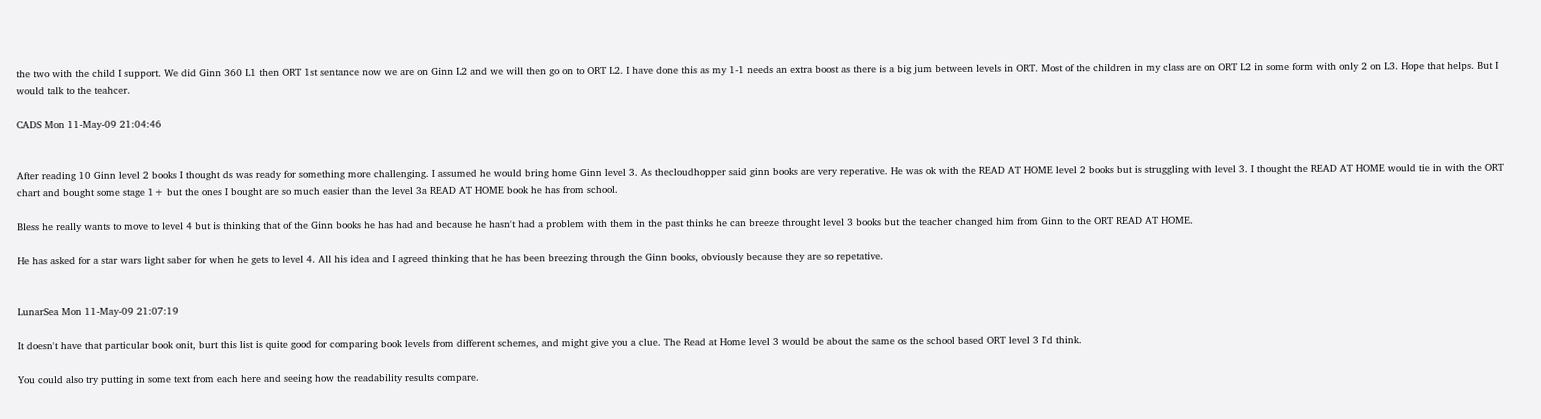the two with the child I support. We did Ginn 360 L1 then ORT 1st sentance now we are on Ginn L2 and we will then go on to ORT L2. I have done this as my 1-1 needs an extra boost as there is a big jum between levels in ORT. Most of the children in my class are on ORT L2 in some form with only 2 on L3. Hope that helps. But I would talk to the teahcer.

CADS Mon 11-May-09 21:04:46


After reading 10 Ginn level 2 books I thought ds was ready for something more challenging. I assumed he would bring home Ginn level 3. As thecloudhopper said ginn books are very reperative. He was ok with the READ AT HOME level 2 books but is struggling with level 3. I thought the READ AT HOME would tie in with the ORT chart and bought some stage 1+ but the ones I bought are so much easier than the level 3a READ AT HOME book he has from school.

Bless he really wants to move to level 4 but is thinking that of the Ginn books he has had and because he hasn't had a problem with them in the past thinks he can breeze throught level 3 books but the teacher changed him from Ginn to the ORT READ AT HOME.

He has asked for a star wars light saber for when he gets to level 4. All his idea and I agreed thinking that he has been breezing through the Ginn books, obviously because they are so repetative.


LunarSea Mon 11-May-09 21:07:19

It doesn't have that particular book onit, burt this list is quite good for comparing book levels from different schemes, and might give you a clue. The Read at Home level 3 would be about the same os the school based ORT level 3 I'd think.

You could also try putting in some text from each here and seeing how the readability results compare.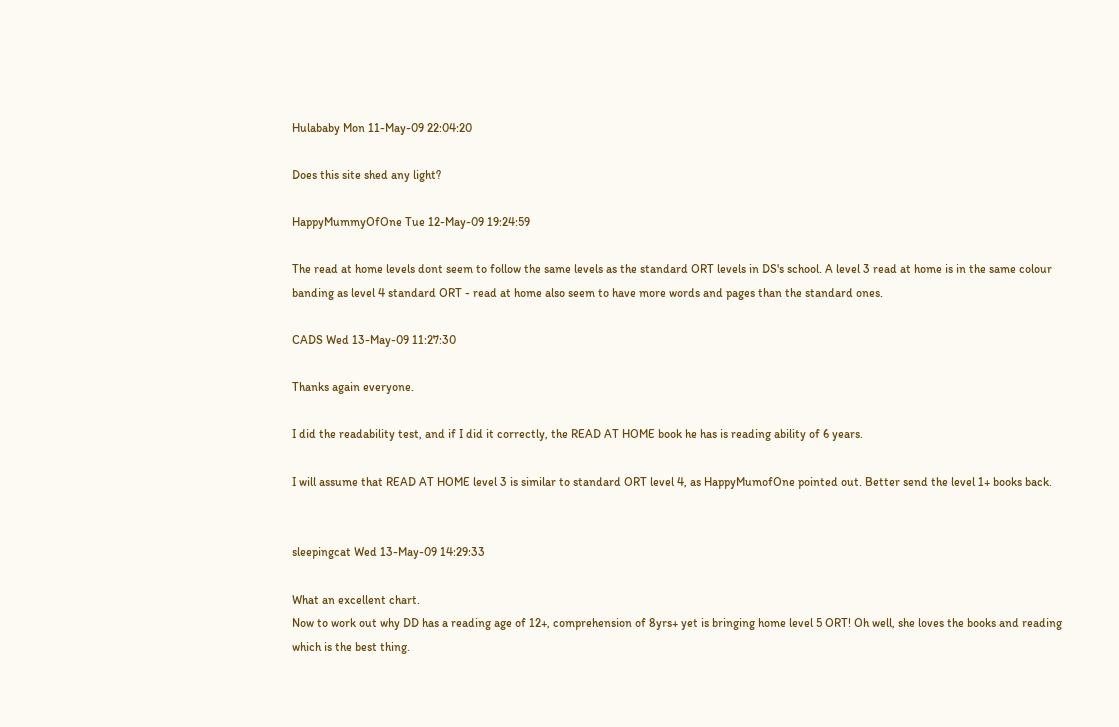Hulababy Mon 11-May-09 22:04:20

Does this site shed any light?

HappyMummyOfOne Tue 12-May-09 19:24:59

The read at home levels dont seem to follow the same levels as the standard ORT levels in DS's school. A level 3 read at home is in the same colour banding as level 4 standard ORT - read at home also seem to have more words and pages than the standard ones.

CADS Wed 13-May-09 11:27:30

Thanks again everyone.

I did the readability test, and if I did it correctly, the READ AT HOME book he has is reading ability of 6 years.

I will assume that READ AT HOME level 3 is similar to standard ORT level 4, as HappyMumofOne pointed out. Better send the level 1+ books back.


sleepingcat Wed 13-May-09 14:29:33

What an excellent chart.
Now to work out why DD has a reading age of 12+, comprehension of 8yrs+ yet is bringing home level 5 ORT! Oh well, she loves the books and reading which is the best thing.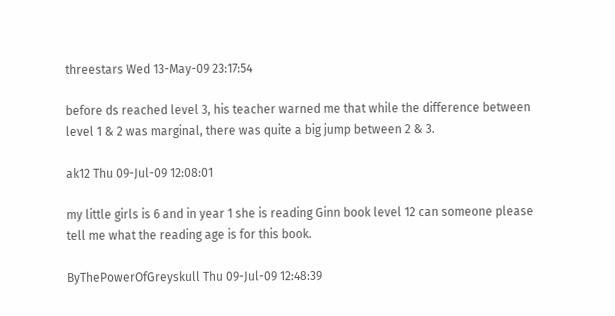threestars Wed 13-May-09 23:17:54

before ds reached level 3, his teacher warned me that while the difference between level 1 & 2 was marginal, there was quite a big jump between 2 & 3.

ak12 Thu 09-Jul-09 12:08:01

my little girls is 6 and in year 1 she is reading Ginn book level 12 can someone please tell me what the reading age is for this book.

ByThePowerOfGreyskull Thu 09-Jul-09 12:48:39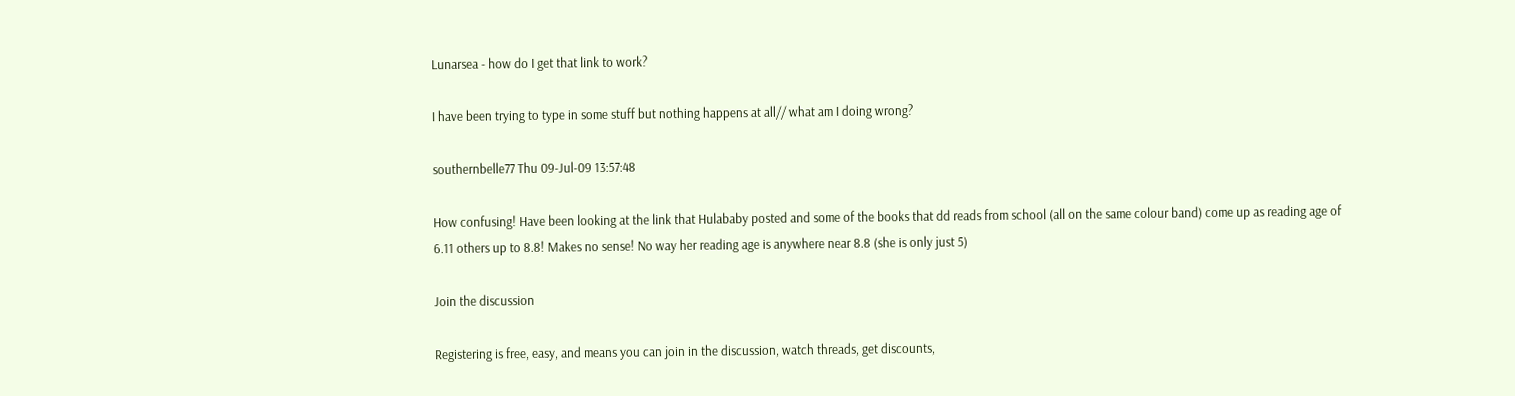Lunarsea - how do I get that link to work?

I have been trying to type in some stuff but nothing happens at all// what am I doing wrong?

southernbelle77 Thu 09-Jul-09 13:57:48

How confusing! Have been looking at the link that Hulababy posted and some of the books that dd reads from school (all on the same colour band) come up as reading age of 6.11 others up to 8.8! Makes no sense! No way her reading age is anywhere near 8.8 (she is only just 5)

Join the discussion

Registering is free, easy, and means you can join in the discussion, watch threads, get discounts,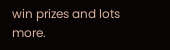win prizes and lots more.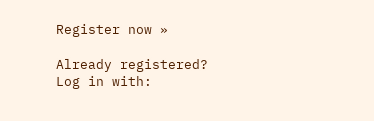Register now »

Already registered? Log in with: